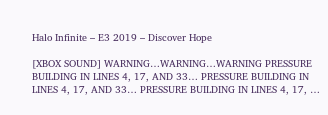Halo Infinite – E3 2019 – Discover Hope

[XBOX SOUND] WARNING…WARNING…WARNING PRESSURE BUILDING IN LINES 4, 17, AND 33… PRESSURE BUILDING IN LINES 4, 17, AND 33… PRESSURE BUILDING IN LINES 4, 17, …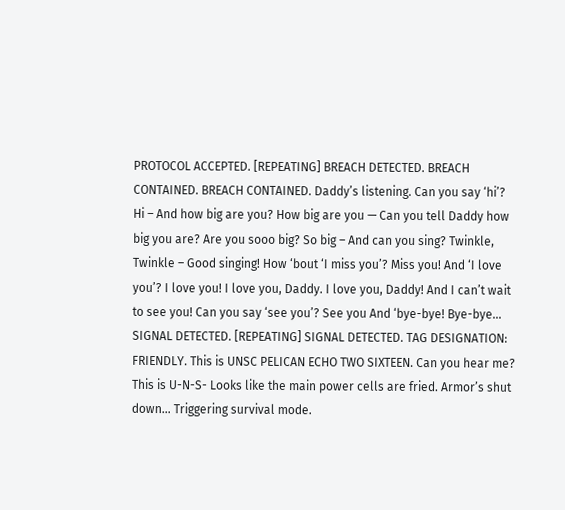PROTOCOL ACCEPTED. [REPEATING] BREACH DETECTED. BREACH CONTAINED. BREACH CONTAINED. Daddy’s listening. Can you say ‘hi’? Hi – And how big are you? How big are you — Can you tell Daddy how big you are? Are you sooo big? So big – And can you sing? Twinkle, Twinkle – Good singing! How ‘bout ‘I miss you’? Miss you! And ‘I love you’? I love you! I love you, Daddy. I love you, Daddy! And I can’t wait to see you! Can you say ‘see you’? See you And ‘bye-bye! Bye-bye… SIGNAL DETECTED. [REPEATING] SIGNAL DETECTED. TAG DESIGNATION: FRIENDLY. This is UNSC PELICAN ECHO TWO SIXTEEN. Can you hear me? This is U-N-S- Looks like the main power cells are fried. Armor’s shut down… Triggering survival mode.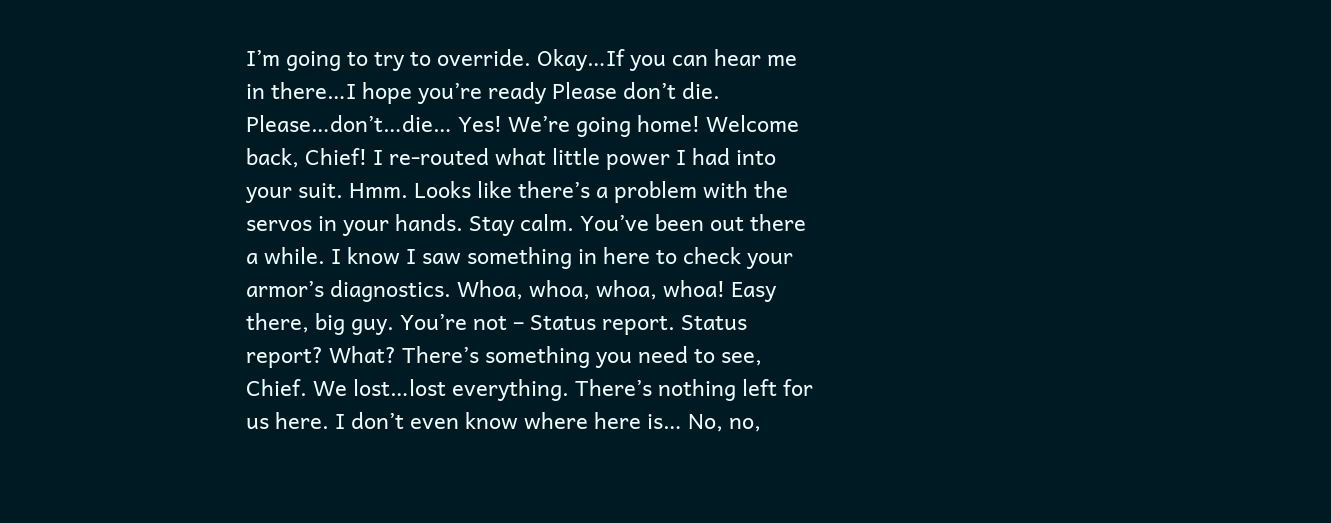I’m going to try to override. Okay…If you can hear me in there…I hope you’re ready Please don’t die. Please…don’t…die… Yes! We’re going home! Welcome back, Chief! I re-routed what little power I had into your suit. Hmm. Looks like there’s a problem with the servos in your hands. Stay calm. You’ve been out there a while. I know I saw something in here to check your armor’s diagnostics. Whoa, whoa, whoa, whoa! Easy there, big guy. You’re not – Status report. Status report? What? There’s something you need to see, Chief. We lost…lost everything. There’s nothing left for us here. I don’t even know where here is… No, no,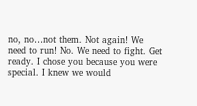no, no…not them. Not again! We need to run! No. We need to fight. Get ready. I chose you because you were special. I knew we would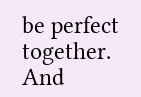be perfect together. And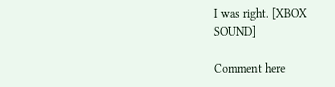I was right. [XBOX SOUND]

Comment here